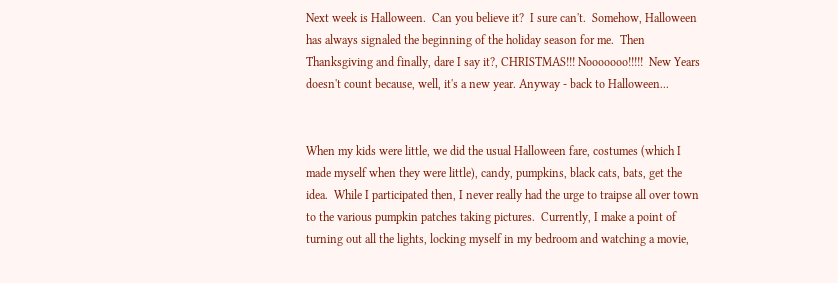Next week is Halloween.  Can you believe it?  I sure can't.  Somehow, Halloween has always signaled the beginning of the holiday season for me.  Then Thanksgiving and finally, dare I say it?, CHRISTMAS!!! Nooooooo!!!!!  New Years doesn't count because, well, it's a new year. Anyway - back to Halloween...


When my kids were little, we did the usual Halloween fare, costumes (which I made myself when they were little), candy, pumpkins, black cats, bats, get the idea.  While I participated then, I never really had the urge to traipse all over town to the various pumpkin patches taking pictures.  Currently, I make a point of turning out all the lights, locking myself in my bedroom and watching a movie,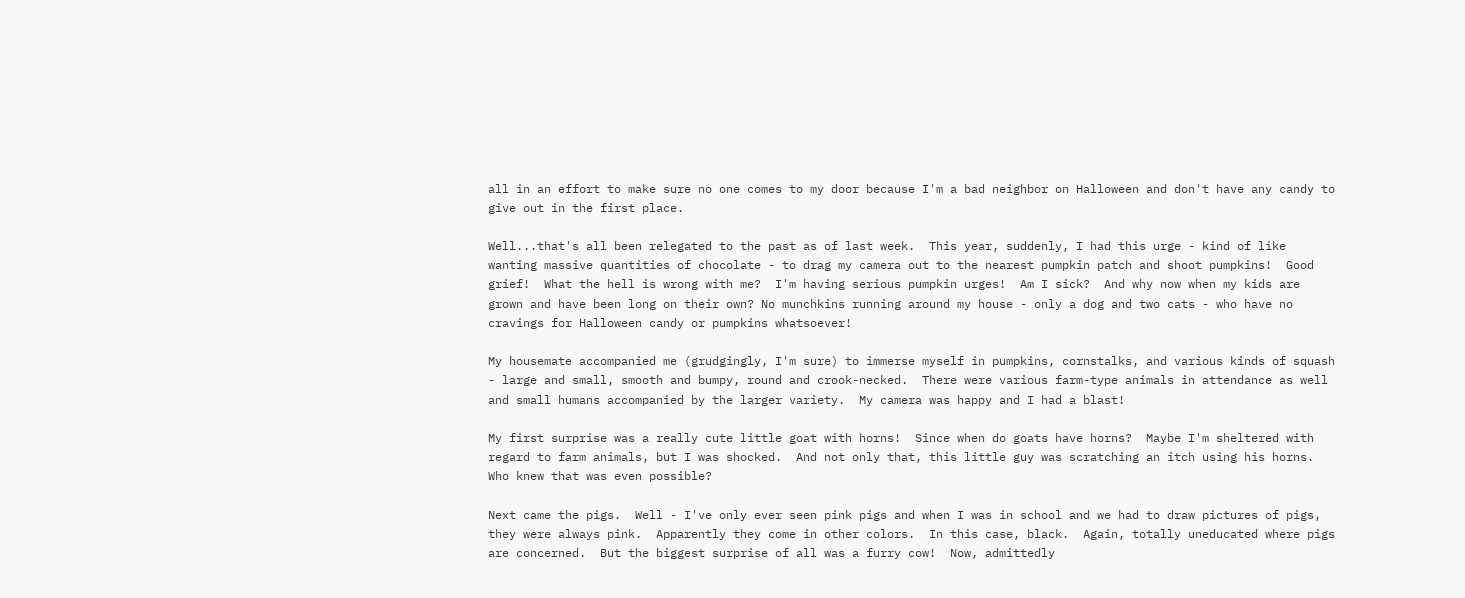all in an effort to make sure no one comes to my door because I'm a bad neighbor on Halloween and don't have any candy to give out in the first place.

Well...that's all been relegated to the past as of last week.  This year, suddenly, I had this urge - kind of like wanting massive quantities of chocolate - to drag my camera out to the nearest pumpkin patch and shoot pumpkins!  Good grief!  What the hell is wrong with me?  I'm having serious pumpkin urges!  Am I sick?  And why now when my kids are grown and have been long on their own? No munchkins running around my house - only a dog and two cats - who have no cravings for Halloween candy or pumpkins whatsoever!

My housemate accompanied me (grudgingly, I'm sure) to immerse myself in pumpkins, cornstalks, and various kinds of squash - large and small, smooth and bumpy, round and crook-necked.  There were various farm-type animals in attendance as well and small humans accompanied by the larger variety.  My camera was happy and I had a blast!

My first surprise was a really cute little goat with horns!  Since when do goats have horns?  Maybe I'm sheltered with regard to farm animals, but I was shocked.  And not only that, this little guy was scratching an itch using his horns.  Who knew that was even possible?

Next came the pigs.  Well - I've only ever seen pink pigs and when I was in school and we had to draw pictures of pigs, they were always pink.  Apparently they come in other colors.  In this case, black.  Again, totally uneducated where pigs are concerned.  But the biggest surprise of all was a furry cow!  Now, admittedly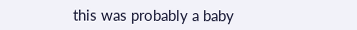this was probably a baby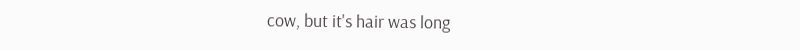cow, but it's hair was long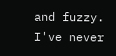and fuzzy.  I've never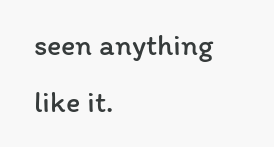seen anything like it.